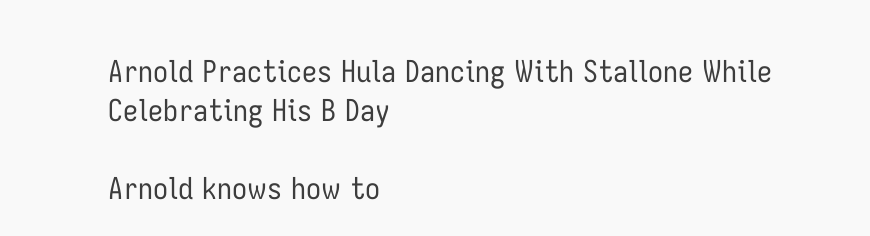Arnold Practices Hula Dancing With Stallone While Celebrating His B Day

Arnold knows how to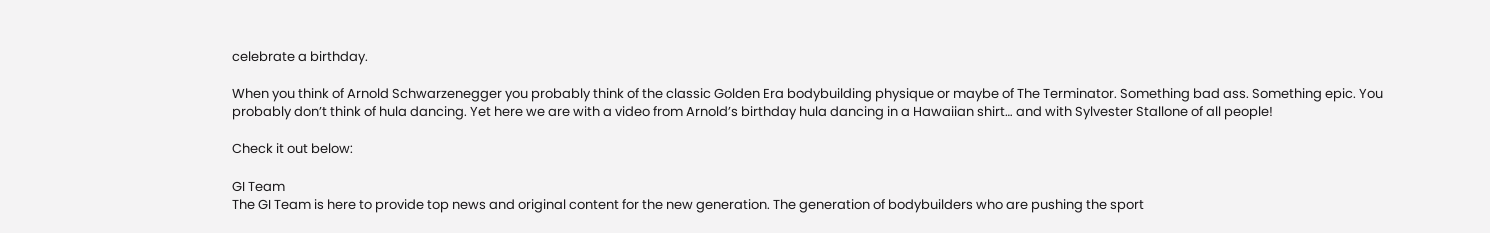celebrate a birthday.

When you think of Arnold Schwarzenegger you probably think of the classic Golden Era bodybuilding physique or maybe of The Terminator. Something bad ass. Something epic. You probably don’t think of hula dancing. Yet here we are with a video from Arnold’s birthday hula dancing in a Hawaiian shirt… and with Sylvester Stallone of all people!

Check it out below:

GI Team
The GI Team is here to provide top news and original content for the new generation. The generation of bodybuilders who are pushing the sport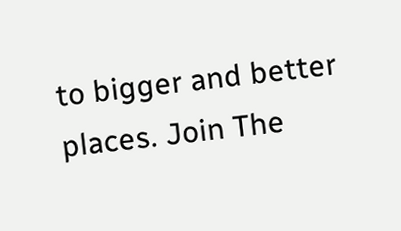to bigger and better places. Join The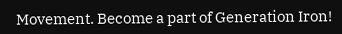Movement. Become a part of Generation Iron!